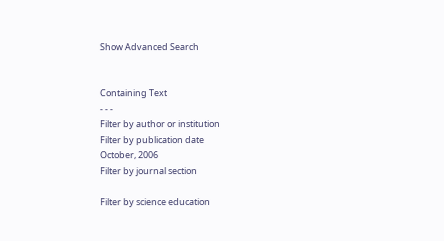Show Advanced Search


Containing Text
- - -
Filter by author or institution
Filter by publication date
October, 2006
Filter by journal section

Filter by science education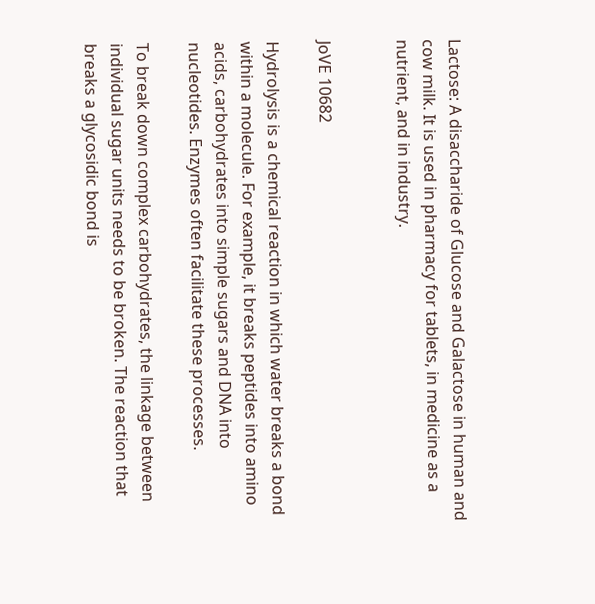Lactose: A disaccharide of Glucose and Galactose in human and cow milk. It is used in pharmacy for tablets, in medicine as a nutrient, and in industry.


JoVE 10682

Hydrolysis is a chemical reaction in which water breaks a bond within a molecule. For example, it breaks peptides into amino acids, carbohydrates into simple sugars and DNA into nucleotides. Enzymes often facilitate these processes.

To break down complex carbohydrates, the linkage between individual sugar units needs to be broken. The reaction that breaks a glycosidic bond is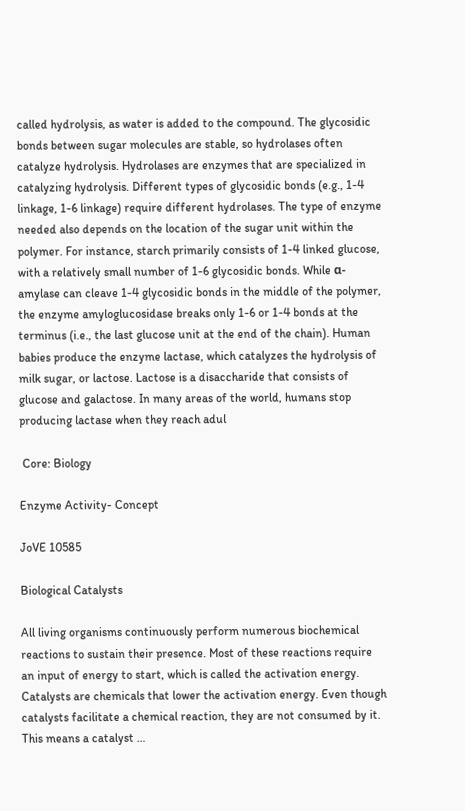called hydrolysis, as water is added to the compound. The glycosidic bonds between sugar molecules are stable, so hydrolases often catalyze hydrolysis. Hydrolases are enzymes that are specialized in catalyzing hydrolysis. Different types of glycosidic bonds (e.g., 1-4 linkage, 1-6 linkage) require different hydrolases. The type of enzyme needed also depends on the location of the sugar unit within the polymer. For instance, starch primarily consists of 1-4 linked glucose, with a relatively small number of 1-6 glycosidic bonds. While α-amylase can cleave 1-4 glycosidic bonds in the middle of the polymer, the enzyme amyloglucosidase breaks only 1-6 or 1-4 bonds at the terminus (i.e., the last glucose unit at the end of the chain). Human babies produce the enzyme lactase, which catalyzes the hydrolysis of milk sugar, or lactose. Lactose is a disaccharide that consists of glucose and galactose. In many areas of the world, humans stop producing lactase when they reach adul

 Core: Biology

Enzyme Activity- Concept

JoVE 10585

Biological Catalysts

All living organisms continuously perform numerous biochemical reactions to sustain their presence. Most of these reactions require an input of energy to start, which is called the activation energy. Catalysts are chemicals that lower the activation energy. Even though catalysts facilitate a chemical reaction, they are not consumed by it. This means a catalyst …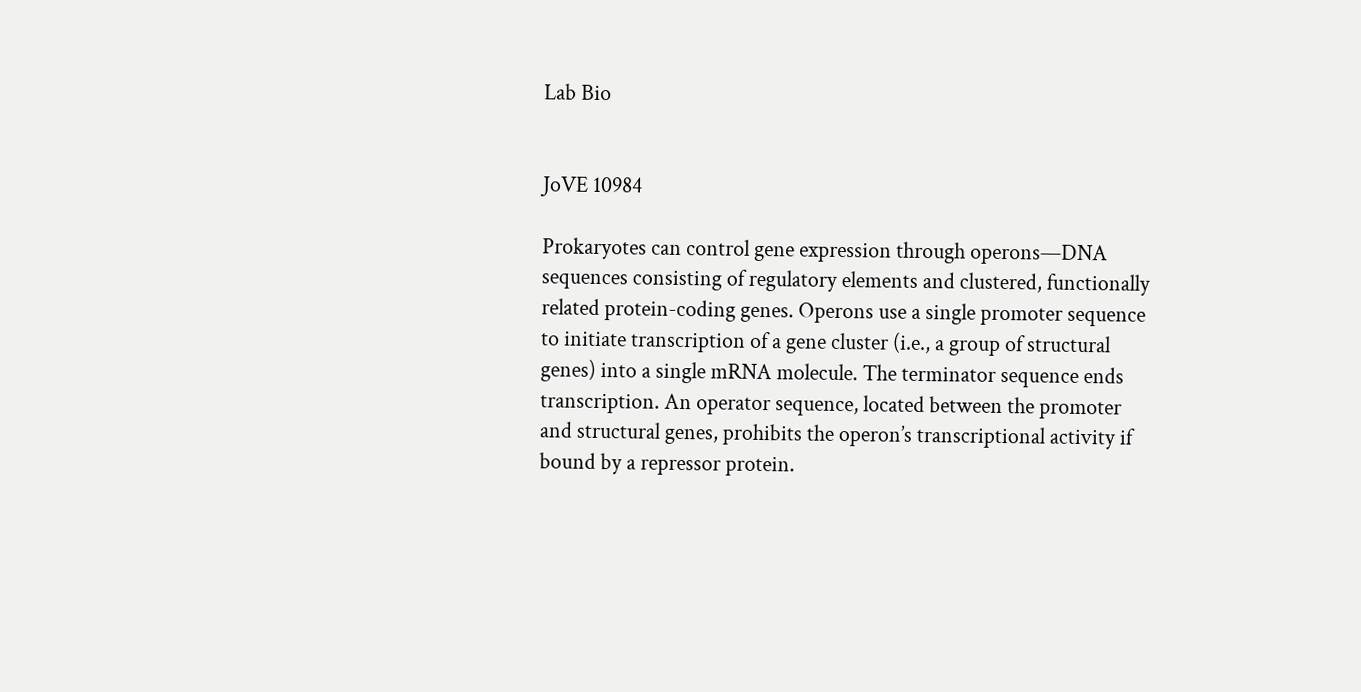Lab Bio


JoVE 10984

Prokaryotes can control gene expression through operons—DNA sequences consisting of regulatory elements and clustered, functionally related protein-coding genes. Operons use a single promoter sequence to initiate transcription of a gene cluster (i.e., a group of structural genes) into a single mRNA molecule. The terminator sequence ends transcription. An operator sequence, located between the promoter and structural genes, prohibits the operon’s transcriptional activity if bound by a repressor protein.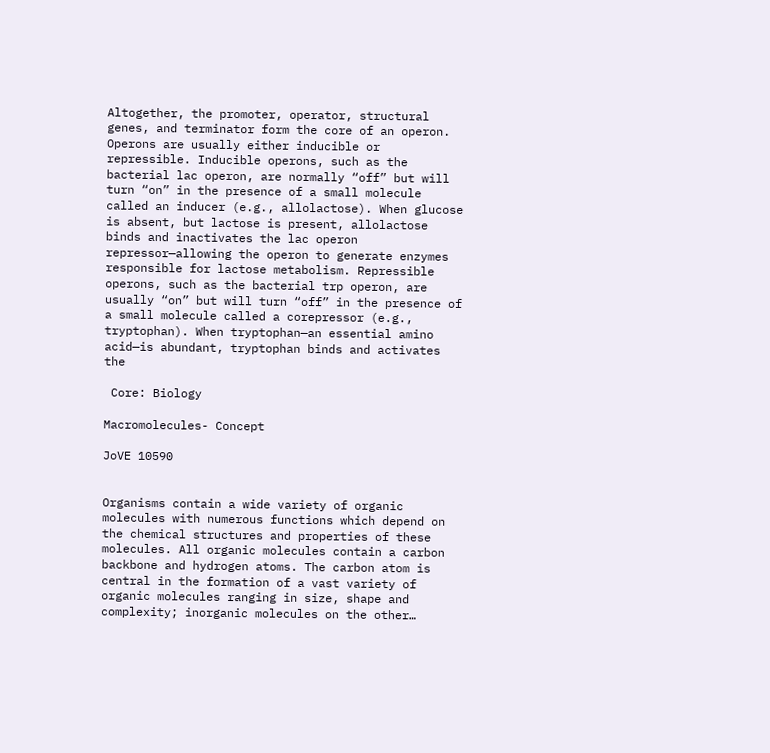Altogether, the promoter, operator, structural genes, and terminator form the core of an operon. Operons are usually either inducible or repressible. Inducible operons, such as the bacterial lac operon, are normally “off” but will turn “on” in the presence of a small molecule called an inducer (e.g., allolactose). When glucose is absent, but lactose is present, allolactose binds and inactivates the lac operon repressor—allowing the operon to generate enzymes responsible for lactose metabolism. Repressible operons, such as the bacterial trp operon, are usually “on” but will turn “off” in the presence of a small molecule called a corepressor (e.g., tryptophan). When tryptophan—an essential amino acid—is abundant, tryptophan binds and activates the

 Core: Biology

Macromolecules- Concept

JoVE 10590


Organisms contain a wide variety of organic molecules with numerous functions which depend on the chemical structures and properties of these molecules. All organic molecules contain a carbon backbone and hydrogen atoms. The carbon atom is central in the formation of a vast variety of organic molecules ranging in size, shape and complexity; inorganic molecules on the other…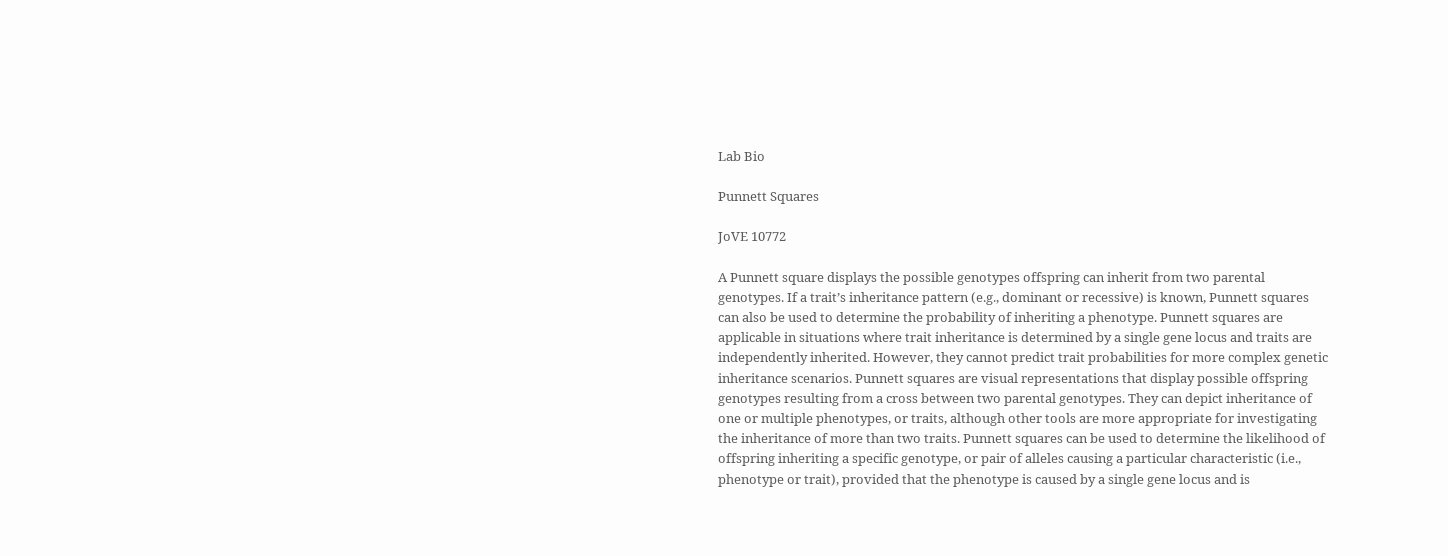Lab Bio

Punnett Squares

JoVE 10772

A Punnett square displays the possible genotypes offspring can inherit from two parental genotypes. If a trait’s inheritance pattern (e.g., dominant or recessive) is known, Punnett squares can also be used to determine the probability of inheriting a phenotype. Punnett squares are applicable in situations where trait inheritance is determined by a single gene locus and traits are independently inherited. However, they cannot predict trait probabilities for more complex genetic inheritance scenarios. Punnett squares are visual representations that display possible offspring genotypes resulting from a cross between two parental genotypes. They can depict inheritance of one or multiple phenotypes, or traits, although other tools are more appropriate for investigating the inheritance of more than two traits. Punnett squares can be used to determine the likelihood of offspring inheriting a specific genotype, or pair of alleles causing a particular characteristic (i.e., phenotype or trait), provided that the phenotype is caused by a single gene locus and is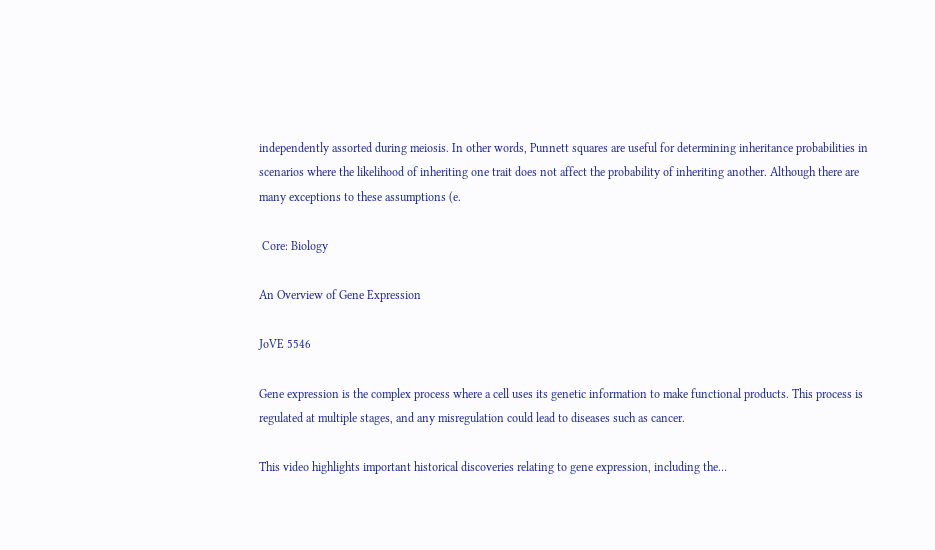independently assorted during meiosis. In other words, Punnett squares are useful for determining inheritance probabilities in scenarios where the likelihood of inheriting one trait does not affect the probability of inheriting another. Although there are many exceptions to these assumptions (e.

 Core: Biology

An Overview of Gene Expression

JoVE 5546

Gene expression is the complex process where a cell uses its genetic information to make functional products. This process is regulated at multiple stages, and any misregulation could lead to diseases such as cancer.

This video highlights important historical discoveries relating to gene expression, including the…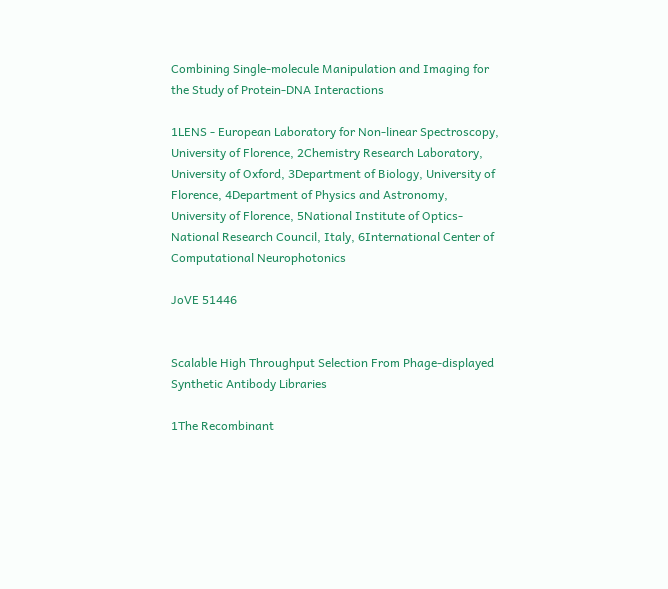Combining Single-molecule Manipulation and Imaging for the Study of Protein-DNA Interactions

1LENS - European Laboratory for Non-linear Spectroscopy, University of Florence, 2Chemistry Research Laboratory, University of Oxford, 3Department of Biology, University of Florence, 4Department of Physics and Astronomy, University of Florence, 5National Institute of Optics-National Research Council, Italy, 6International Center of Computational Neurophotonics

JoVE 51446


Scalable High Throughput Selection From Phage-displayed Synthetic Antibody Libraries

1The Recombinant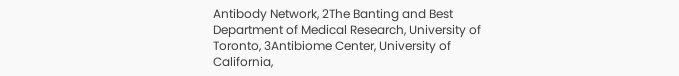Antibody Network, 2The Banting and Best Department of Medical Research, University of Toronto, 3Antibiome Center, University of California,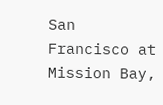San Francisco at Mission Bay,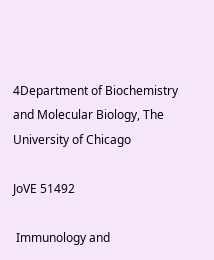4Department of Biochemistry and Molecular Biology, The University of Chicago

JoVE 51492

 Immunology and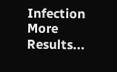Infection
More Results...